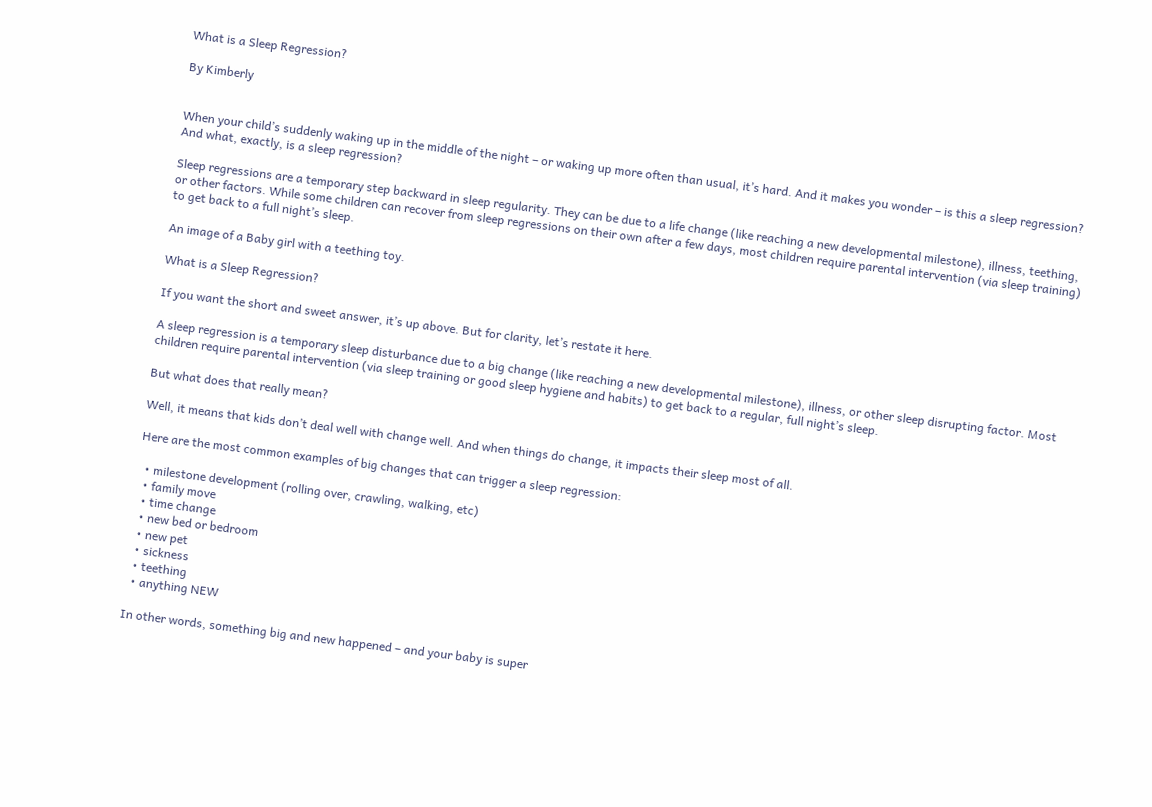What is a Sleep Regression?

By Kimberly


When your child’s suddenly waking up in the middle of the night – or waking up more often than usual, it’s hard. And it makes you wonder – is this a sleep regression? And what, exactly, is a sleep regression?

Sleep regressions are a temporary step backward in sleep regularity. They can be due to a life change (like reaching a new developmental milestone), illness, teething, or other factors. While some children can recover from sleep regressions on their own after a few days, most children require parental intervention (via sleep training) to get back to a full night’s sleep.

An image of a Baby girl with a teething toy.

What is a Sleep Regression?

If you want the short and sweet answer, it’s up above. But for clarity, let’s restate it here.

A sleep regression is a temporary sleep disturbance due to a big change (like reaching a new developmental milestone), illness, or other sleep disrupting factor. Most children require parental intervention (via sleep training or good sleep hygiene and habits) to get back to a regular, full night’s sleep.

But what does that really mean?

Well, it means that kids don’t deal well with change well. And when things do change, it impacts their sleep most of all.

Here are the most common examples of big changes that can trigger a sleep regression:

  • milestone development (rolling over, crawling, walking, etc)
  • family move
  • time change
  • new bed or bedroom
  • new pet
  • sickness
  • teething
  • anything NEW

In other words, something big and new happened – and your baby is super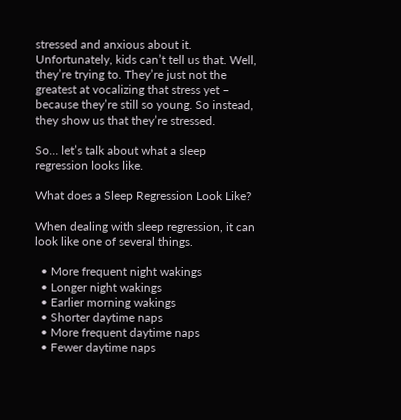stressed and anxious about it. Unfortunately, kids can’t tell us that. Well, they’re trying to. They’re just not the greatest at vocalizing that stress yet – because they’re still so young. So instead, they show us that they’re stressed.

So… let’s talk about what a sleep regression looks like.

What does a Sleep Regression Look Like?

When dealing with sleep regression, it can look like one of several things.

  • More frequent night wakings
  • Longer night wakings
  • Earlier morning wakings
  • Shorter daytime naps
  • More frequent daytime naps
  • Fewer daytime naps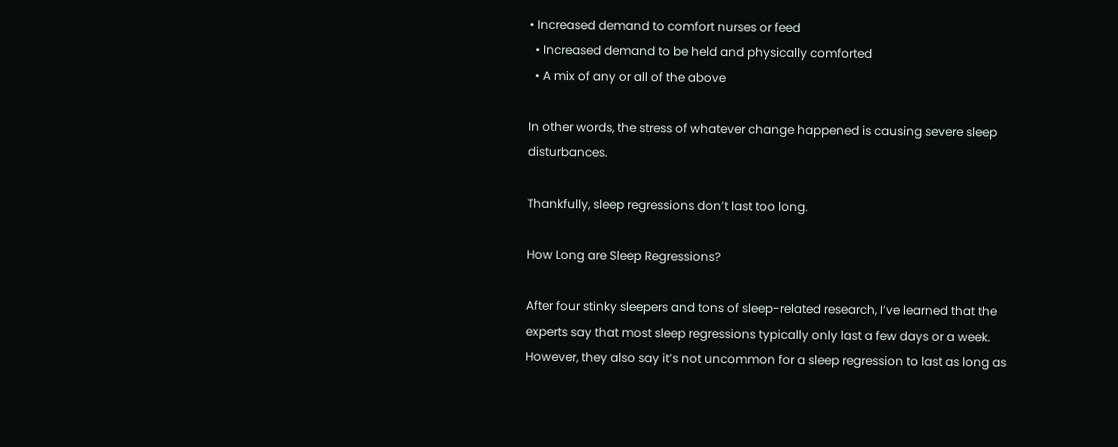• Increased demand to comfort nurses or feed
  • Increased demand to be held and physically comforted
  • A mix of any or all of the above

In other words, the stress of whatever change happened is causing severe sleep disturbances.

Thankfully, sleep regressions don’t last too long.

How Long are Sleep Regressions?

After four stinky sleepers and tons of sleep-related research, I’ve learned that the experts say that most sleep regressions typically only last a few days or a week. However, they also say it’s not uncommon for a sleep regression to last as long as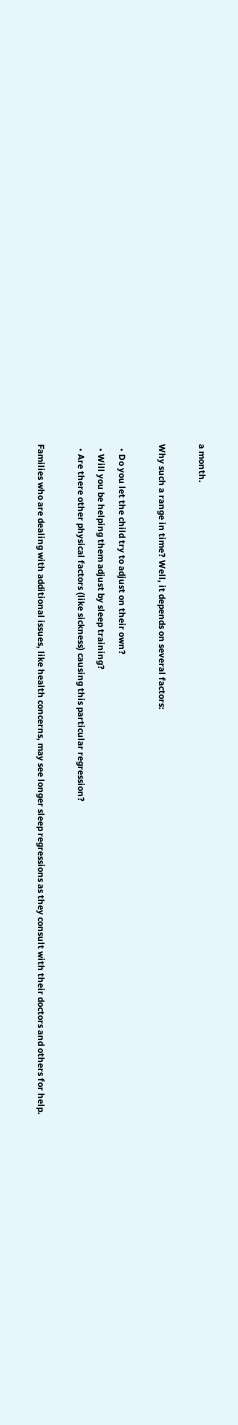a month.

Why such a range in time? Well, it depends on several factors:

  • Do you let the child try to adjust on their own?
  • Will you be helping them adjust by sleep training?
  • Are there other physical factors (like sickness) causing this particular regression?

Families who are dealing with additional issues, like health concerns, may see longer sleep regressions as they consult with their doctors and others for help.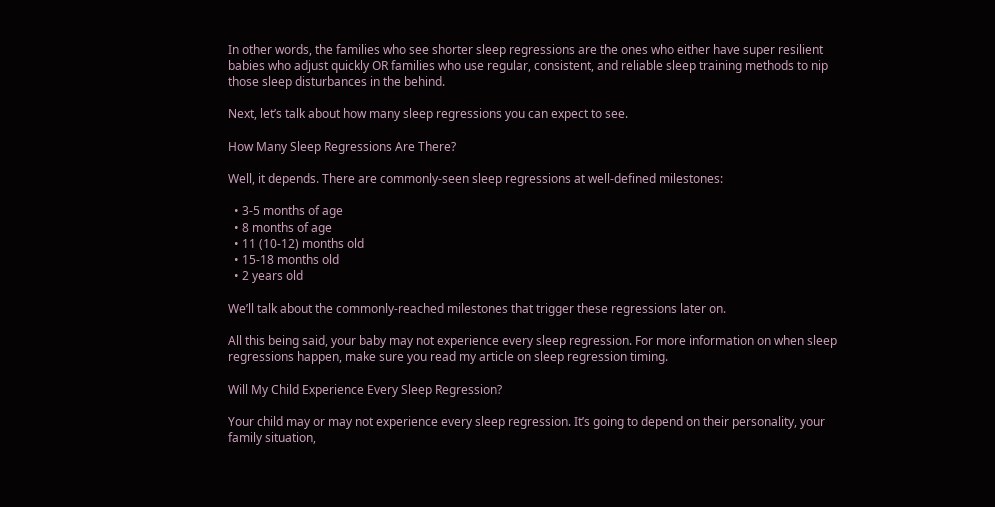In other words, the families who see shorter sleep regressions are the ones who either have super resilient babies who adjust quickly OR families who use regular, consistent, and reliable sleep training methods to nip those sleep disturbances in the behind.

Next, let’s talk about how many sleep regressions you can expect to see.

How Many Sleep Regressions Are There?

Well, it depends. There are commonly-seen sleep regressions at well-defined milestones:

  • 3-5 months of age
  • 8 months of age
  • 11 (10-12) months old
  • 15-18 months old
  • 2 years old

We’ll talk about the commonly-reached milestones that trigger these regressions later on.

All this being said, your baby may not experience every sleep regression. For more information on when sleep regressions happen, make sure you read my article on sleep regression timing.

Will My Child Experience Every Sleep Regression?

Your child may or may not experience every sleep regression. It’s going to depend on their personality, your family situation,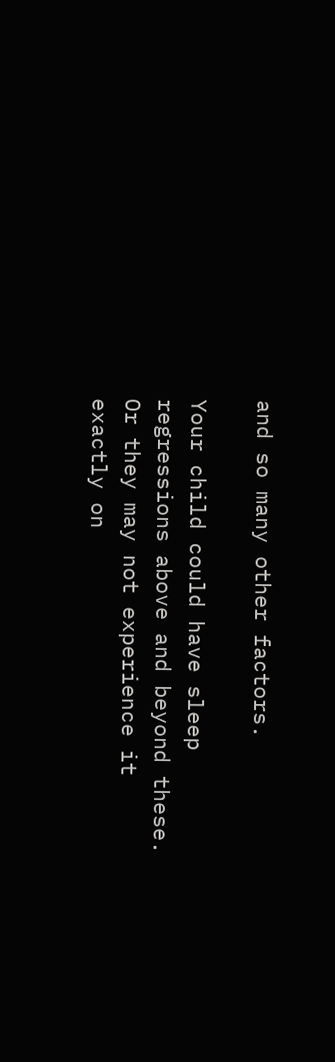and so many other factors.

Your child could have sleep regressions above and beyond these. Or they may not experience it exactly on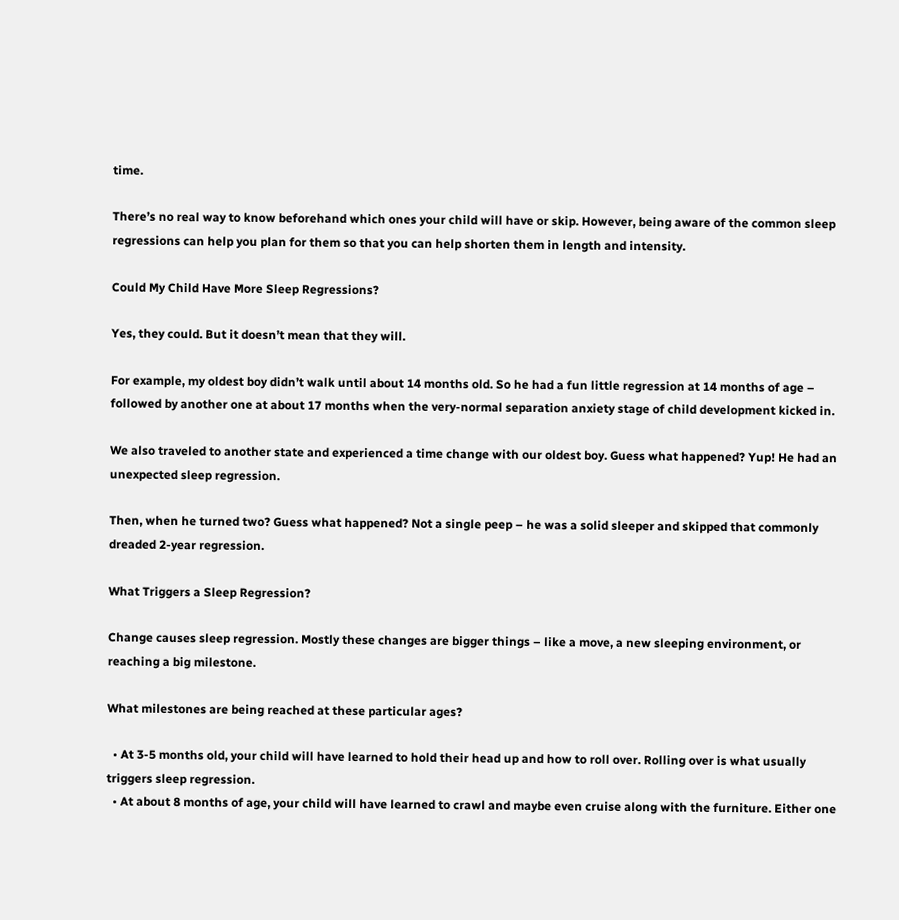time.

There’s no real way to know beforehand which ones your child will have or skip. However, being aware of the common sleep regressions can help you plan for them so that you can help shorten them in length and intensity.

Could My Child Have More Sleep Regressions?

Yes, they could. But it doesn’t mean that they will.

For example, my oldest boy didn’t walk until about 14 months old. So he had a fun little regression at 14 months of age – followed by another one at about 17 months when the very-normal separation anxiety stage of child development kicked in.

We also traveled to another state and experienced a time change with our oldest boy. Guess what happened? Yup! He had an unexpected sleep regression.

Then, when he turned two? Guess what happened? Not a single peep – he was a solid sleeper and skipped that commonly dreaded 2-year regression.

What Triggers a Sleep Regression?

Change causes sleep regression. Mostly these changes are bigger things – like a move, a new sleeping environment, or reaching a big milestone.

What milestones are being reached at these particular ages?

  • At 3-5 months old, your child will have learned to hold their head up and how to roll over. Rolling over is what usually triggers sleep regression.
  • At about 8 months of age, your child will have learned to crawl and maybe even cruise along with the furniture. Either one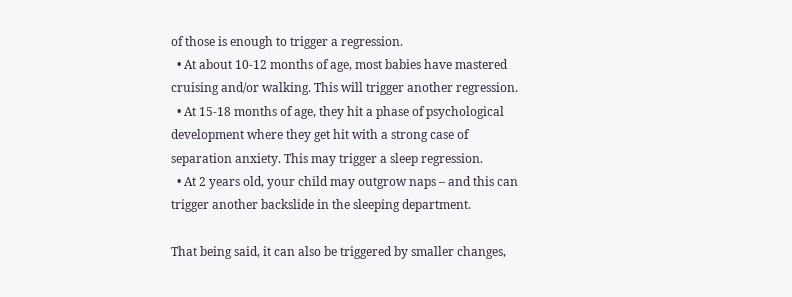of those is enough to trigger a regression.
  • At about 10-12 months of age, most babies have mastered cruising and/or walking. This will trigger another regression.
  • At 15-18 months of age, they hit a phase of psychological development where they get hit with a strong case of separation anxiety. This may trigger a sleep regression.
  • At 2 years old, your child may outgrow naps – and this can trigger another backslide in the sleeping department.

That being said, it can also be triggered by smaller changes,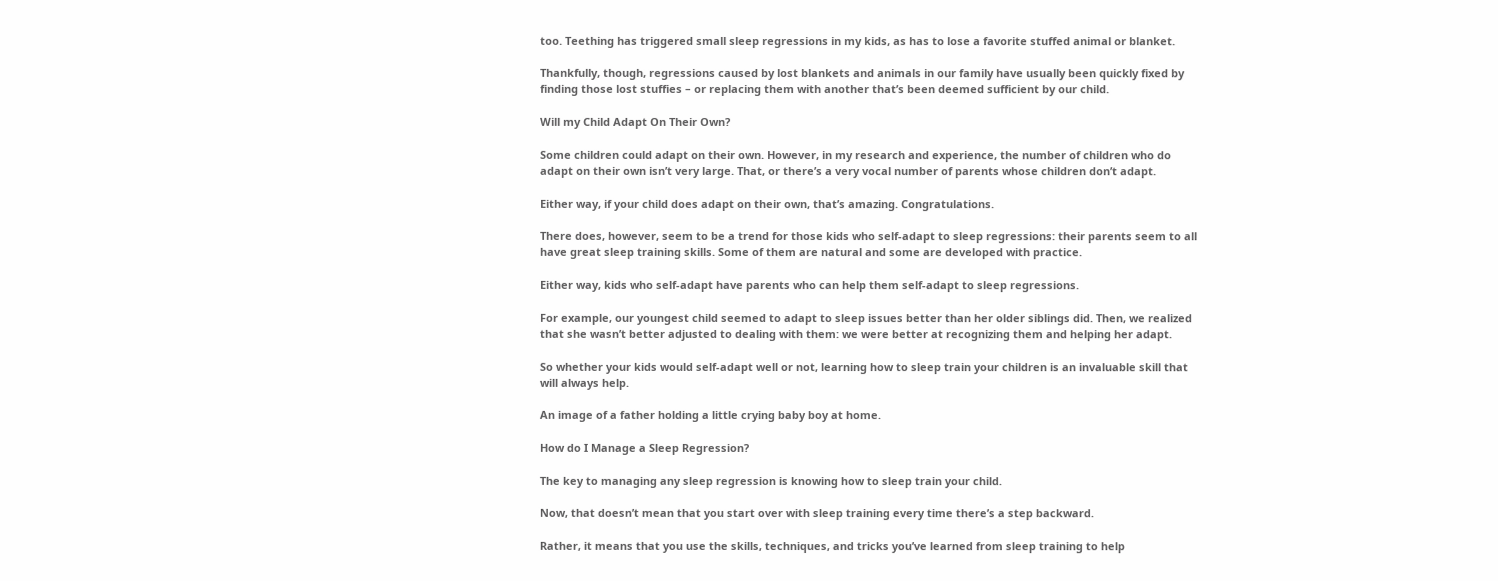too. Teething has triggered small sleep regressions in my kids, as has to lose a favorite stuffed animal or blanket.

Thankfully, though, regressions caused by lost blankets and animals in our family have usually been quickly fixed by finding those lost stuffies – or replacing them with another that’s been deemed sufficient by our child.

Will my Child Adapt On Their Own?

Some children could adapt on their own. However, in my research and experience, the number of children who do adapt on their own isn’t very large. That, or there’s a very vocal number of parents whose children don’t adapt.

Either way, if your child does adapt on their own, that’s amazing. Congratulations.

There does, however, seem to be a trend for those kids who self-adapt to sleep regressions: their parents seem to all have great sleep training skills. Some of them are natural and some are developed with practice.

Either way, kids who self-adapt have parents who can help them self-adapt to sleep regressions.

For example, our youngest child seemed to adapt to sleep issues better than her older siblings did. Then, we realized that she wasn’t better adjusted to dealing with them: we were better at recognizing them and helping her adapt.

So whether your kids would self-adapt well or not, learning how to sleep train your children is an invaluable skill that will always help.

An image of a father holding a little crying baby boy at home.

How do I Manage a Sleep Regression?

The key to managing any sleep regression is knowing how to sleep train your child.

Now, that doesn’t mean that you start over with sleep training every time there’s a step backward.

Rather, it means that you use the skills, techniques, and tricks you’ve learned from sleep training to help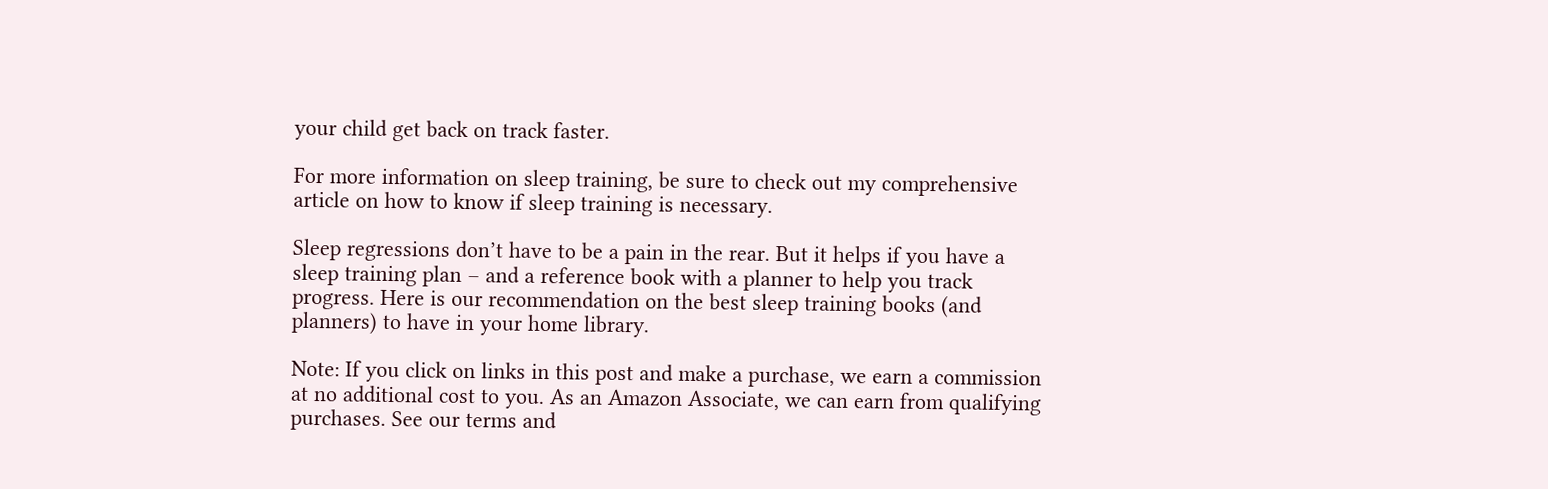your child get back on track faster.

For more information on sleep training, be sure to check out my comprehensive article on how to know if sleep training is necessary.

Sleep regressions don’t have to be a pain in the rear. But it helps if you have a sleep training plan – and a reference book with a planner to help you track progress. Here is our recommendation on the best sleep training books (and planners) to have in your home library.

Note: If you click on links in this post and make a purchase, we earn a commission at no additional cost to you. As an Amazon Associate, we can earn from qualifying purchases. See our terms and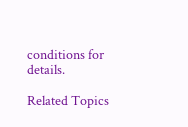conditions for details.

Related Topics